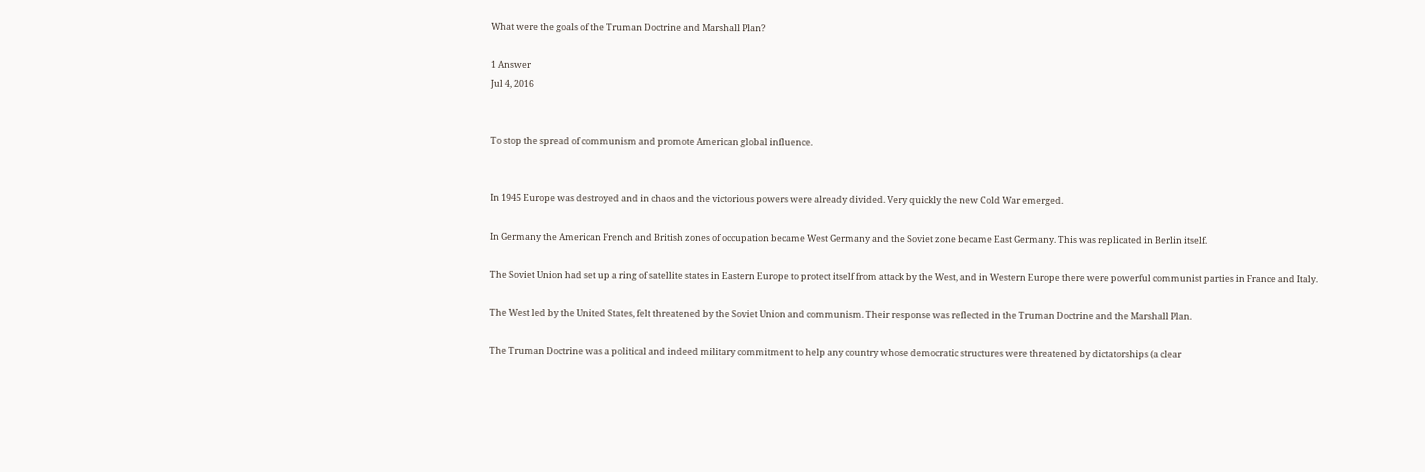What were the goals of the Truman Doctrine and Marshall Plan?

1 Answer
Jul 4, 2016


To stop the spread of communism and promote American global influence.


In 1945 Europe was destroyed and in chaos and the victorious powers were already divided. Very quickly the new Cold War emerged.

In Germany the American French and British zones of occupation became West Germany and the Soviet zone became East Germany. This was replicated in Berlin itself.

The Soviet Union had set up a ring of satellite states in Eastern Europe to protect itself from attack by the West, and in Western Europe there were powerful communist parties in France and Italy.

The West led by the United States, felt threatened by the Soviet Union and communism. Their response was reflected in the Truman Doctrine and the Marshall Plan.

The Truman Doctrine was a political and indeed military commitment to help any country whose democratic structures were threatened by dictatorships (a clear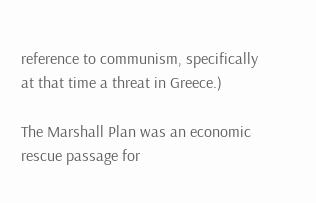reference to communism, specifically at that time a threat in Greece.)

The Marshall Plan was an economic rescue passage for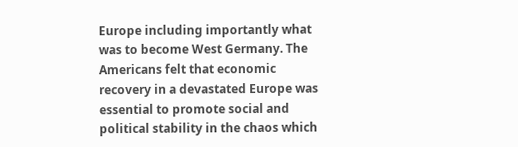Europe including importantly what was to become West Germany. The Americans felt that economic recovery in a devastated Europe was essential to promote social and political stability in the chaos which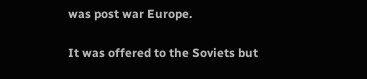was post war Europe.

It was offered to the Soviets but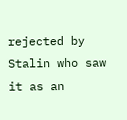rejected by Stalin who saw it as an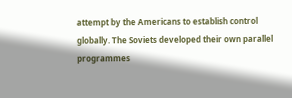attempt by the Americans to establish control globally. The Soviets developed their own parallel programmes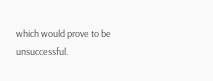which would prove to be unsuccessful.